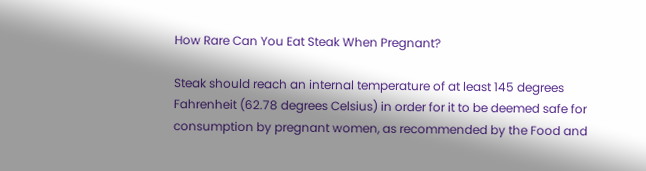How Rare Can You Eat Steak When Pregnant?

Steak should reach an internal temperature of at least 145 degrees Fahrenheit (62.78 degrees Celsius) in order for it to be deemed safe for consumption by pregnant women, as recommended by the Food and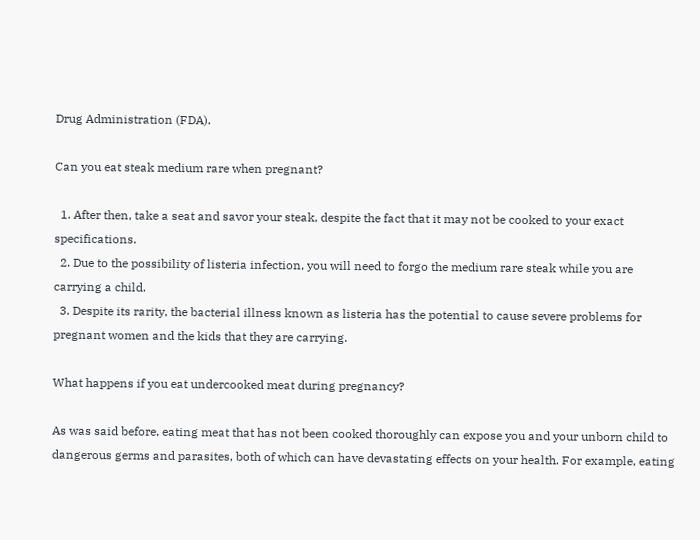Drug Administration (FDA).

Can you eat steak medium rare when pregnant?

  1. After then, take a seat and savor your steak, despite the fact that it may not be cooked to your exact specifications.
  2. Due to the possibility of listeria infection, you will need to forgo the medium rare steak while you are carrying a child.
  3. Despite its rarity, the bacterial illness known as listeria has the potential to cause severe problems for pregnant women and the kids that they are carrying.

What happens if you eat undercooked meat during pregnancy?

As was said before, eating meat that has not been cooked thoroughly can expose you and your unborn child to dangerous germs and parasites, both of which can have devastating effects on your health. For example, eating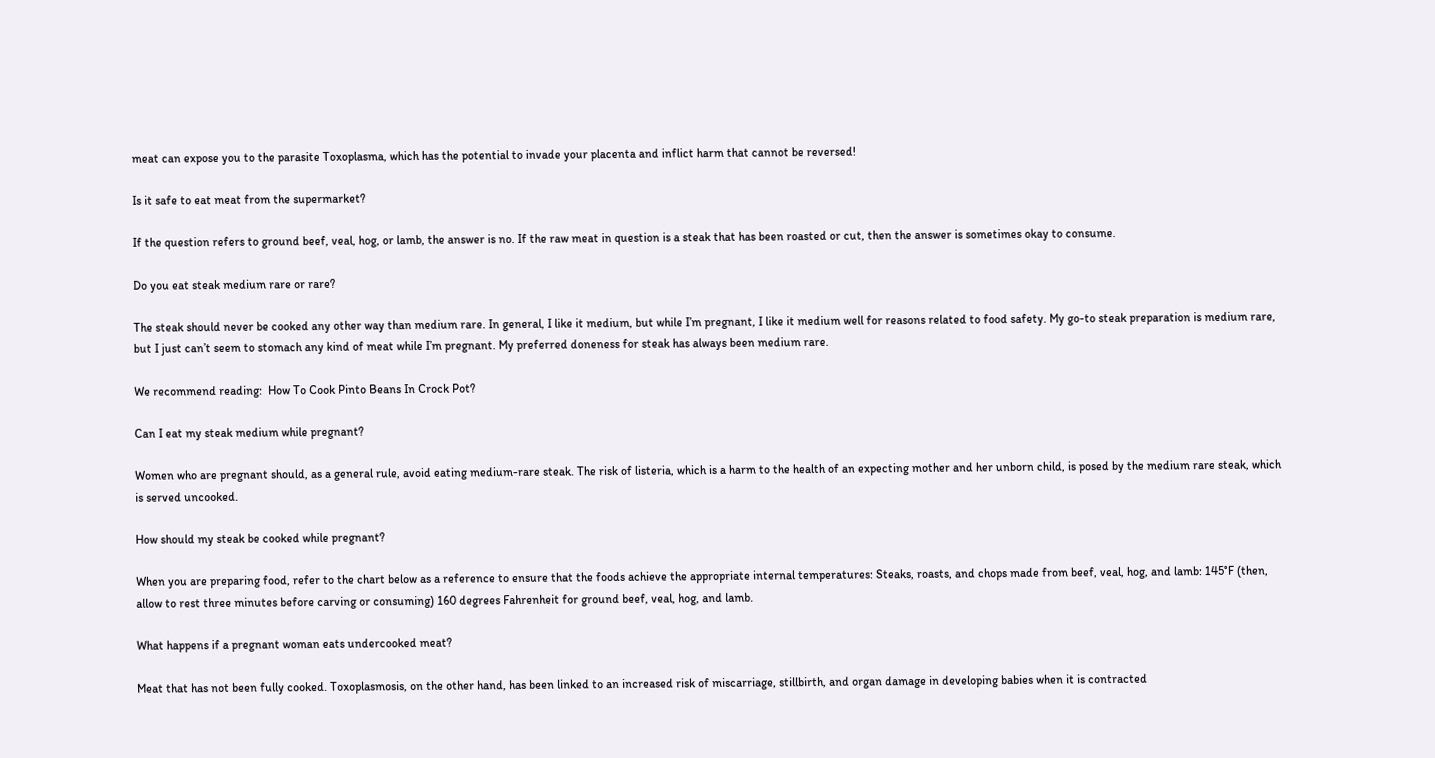meat can expose you to the parasite Toxoplasma, which has the potential to invade your placenta and inflict harm that cannot be reversed!

Is it safe to eat meat from the supermarket?

If the question refers to ground beef, veal, hog, or lamb, the answer is no. If the raw meat in question is a steak that has been roasted or cut, then the answer is sometimes okay to consume.

Do you eat steak medium rare or rare?

The steak should never be cooked any other way than medium rare. In general, I like it medium, but while I’m pregnant, I like it medium well for reasons related to food safety. My go-to steak preparation is medium rare, but I just can’t seem to stomach any kind of meat while I’m pregnant. My preferred doneness for steak has always been medium rare.

We recommend reading:  How To Cook Pinto Beans In Crock Pot?

Can I eat my steak medium while pregnant?

Women who are pregnant should, as a general rule, avoid eating medium-rare steak. The risk of listeria, which is a harm to the health of an expecting mother and her unborn child, is posed by the medium rare steak, which is served uncooked.

How should my steak be cooked while pregnant?

When you are preparing food, refer to the chart below as a reference to ensure that the foods achieve the appropriate internal temperatures: Steaks, roasts, and chops made from beef, veal, hog, and lamb: 145°F (then, allow to rest three minutes before carving or consuming) 160 degrees Fahrenheit for ground beef, veal, hog, and lamb.

What happens if a pregnant woman eats undercooked meat?

Meat that has not been fully cooked. Toxoplasmosis, on the other hand, has been linked to an increased risk of miscarriage, stillbirth, and organ damage in developing babies when it is contracted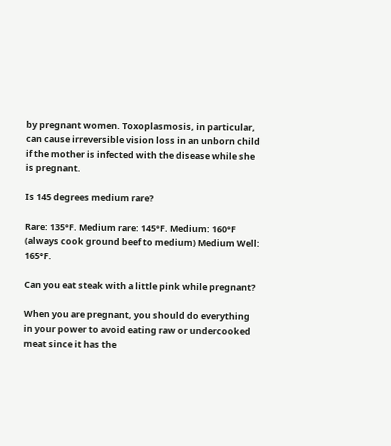by pregnant women. Toxoplasmosis, in particular, can cause irreversible vision loss in an unborn child if the mother is infected with the disease while she is pregnant.

Is 145 degrees medium rare?

Rare: 135°F. Medium rare: 145°F. Medium: 160°F (always cook ground beef to medium) Medium Well: 165°F.

Can you eat steak with a little pink while pregnant?

When you are pregnant, you should do everything in your power to avoid eating raw or undercooked meat since it has the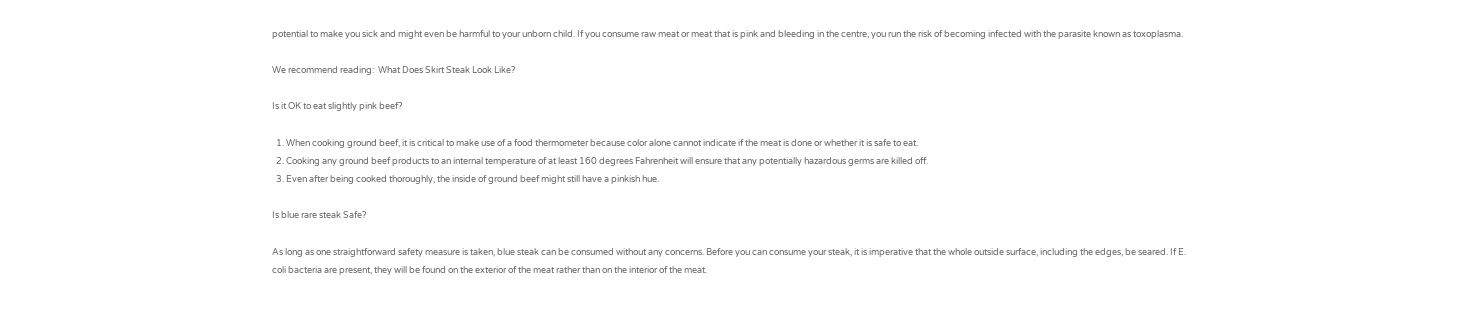potential to make you sick and might even be harmful to your unborn child. If you consume raw meat or meat that is pink and bleeding in the centre, you run the risk of becoming infected with the parasite known as toxoplasma.

We recommend reading:  What Does Skirt Steak Look Like?

Is it OK to eat slightly pink beef?

  1. When cooking ground beef, it is critical to make use of a food thermometer because color alone cannot indicate if the meat is done or whether it is safe to eat.
  2. Cooking any ground beef products to an internal temperature of at least 160 degrees Fahrenheit will ensure that any potentially hazardous germs are killed off.
  3. Even after being cooked thoroughly, the inside of ground beef might still have a pinkish hue.

Is blue rare steak Safe?

As long as one straightforward safety measure is taken, blue steak can be consumed without any concerns. Before you can consume your steak, it is imperative that the whole outside surface, including the edges, be seared. If E. coli bacteria are present, they will be found on the exterior of the meat rather than on the interior of the meat.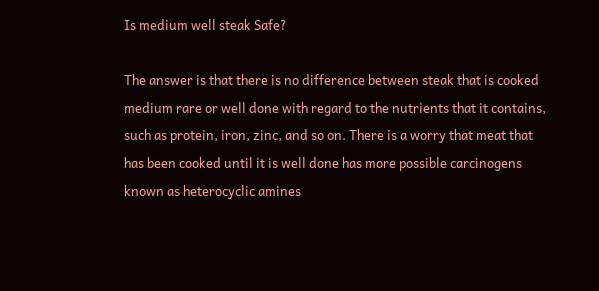Is medium well steak Safe?

The answer is that there is no difference between steak that is cooked medium rare or well done with regard to the nutrients that it contains, such as protein, iron, zinc, and so on. There is a worry that meat that has been cooked until it is well done has more possible carcinogens known as heterocyclic amines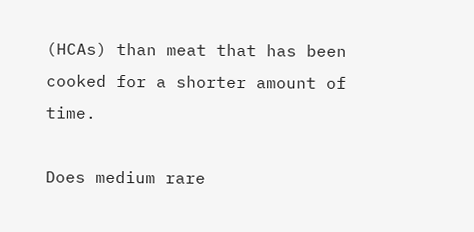(HCAs) than meat that has been cooked for a shorter amount of time.

Does medium rare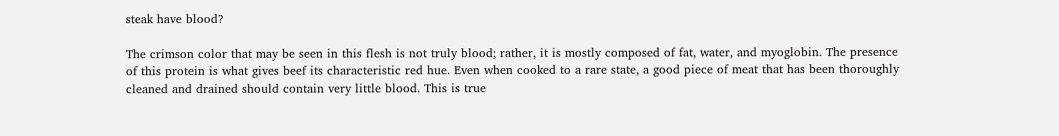steak have blood?

The crimson color that may be seen in this flesh is not truly blood; rather, it is mostly composed of fat, water, and myoglobin. The presence of this protein is what gives beef its characteristic red hue. Even when cooked to a rare state, a good piece of meat that has been thoroughly cleaned and drained should contain very little blood. This is true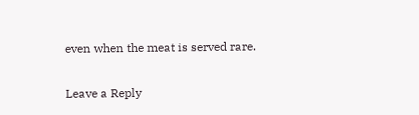even when the meat is served rare.

Leave a Reply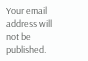Your email address will not be published.